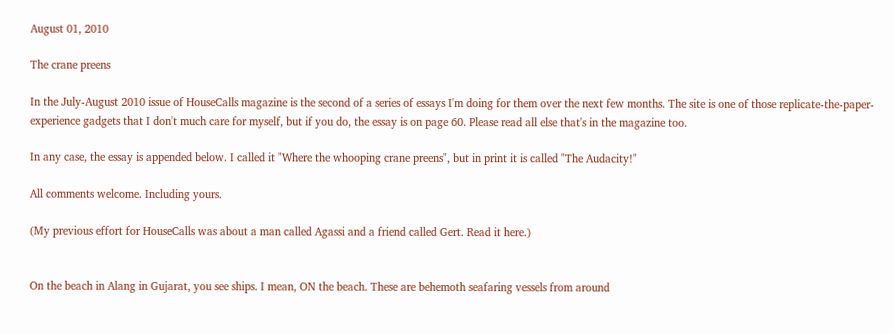August 01, 2010

The crane preens

In the July-August 2010 issue of HouseCalls magazine is the second of a series of essays I'm doing for them over the next few months. The site is one of those replicate-the-paper-experience gadgets that I don't much care for myself, but if you do, the essay is on page 60. Please read all else that's in the magazine too.

In any case, the essay is appended below. I called it "Where the whooping crane preens", but in print it is called "The Audacity!"

All comments welcome. Including yours.

(My previous effort for HouseCalls was about a man called Agassi and a friend called Gert. Read it here.)


On the beach in Alang in Gujarat, you see ships. I mean, ON the beach. These are behemoth seafaring vessels from around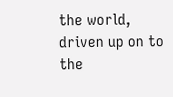the world, driven up on to the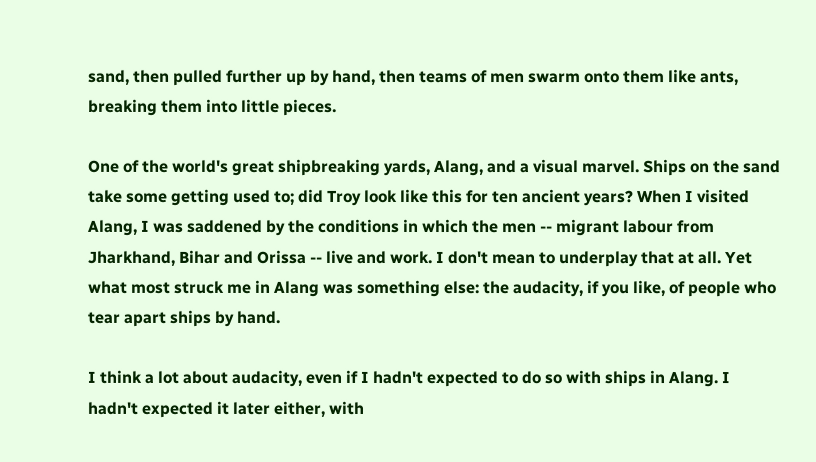sand, then pulled further up by hand, then teams of men swarm onto them like ants, breaking them into little pieces.

One of the world's great shipbreaking yards, Alang, and a visual marvel. Ships on the sand take some getting used to; did Troy look like this for ten ancient years? When I visited Alang, I was saddened by the conditions in which the men -- migrant labour from Jharkhand, Bihar and Orissa -- live and work. I don't mean to underplay that at all. Yet what most struck me in Alang was something else: the audacity, if you like, of people who tear apart ships by hand.

I think a lot about audacity, even if I hadn't expected to do so with ships in Alang. I hadn't expected it later either, with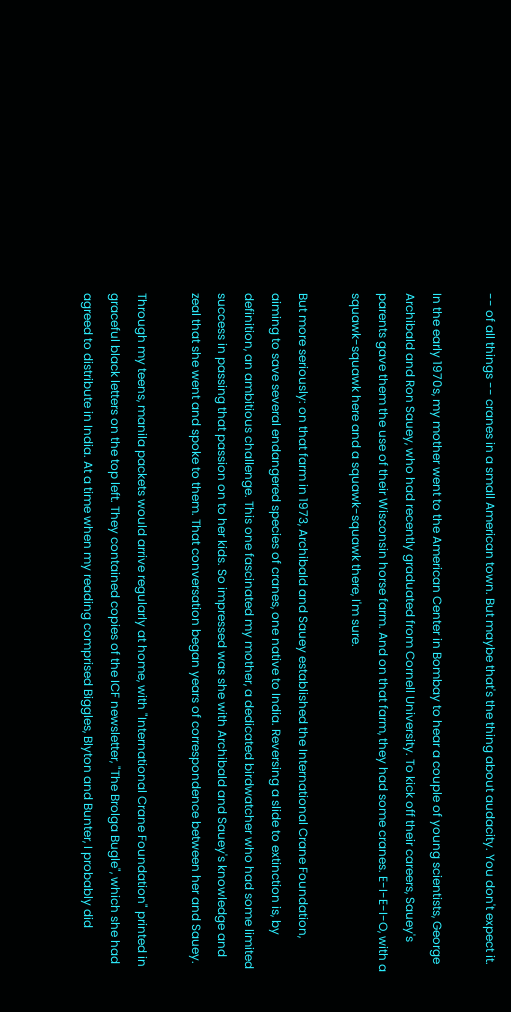-- of all things -- cranes in a small American town. But maybe that's the thing about audacity. You don't expect it.

In the early 1970s, my mother went to the American Center in Bombay to hear a couple of young scientists, George Archibald and Ron Sauey, who had recently graduated from Cornell University. To kick off their careers, Sauey's parents gave them the use of their Wisconsin horse farm. And on that farm, they had some cranes. E-I-E-I-O, with a squawk-squawk here and a squawk-squawk there, I'm sure.

But more seriously: on that farm in 1973, Archibald and Sauey established the International Crane Foundation, aiming to save several endangered species of cranes, one native to India. Reversing a slide to extinction is, by definition, an ambitious challenge. This one fascinated my mother, a dedicated birdwatcher who had some limited success in passing that passion on to her kids. So impressed was she with Archibald and Sauey's knowledge and zeal that she went and spoke to them. That conversation began years of correspondence between her and Sauey.

Through my teens, manila packets would arrive regularly at home, with "International Crane Foundation" printed in graceful black letters on the top left. They contained copies of the ICF newsletter, "The Brolga Bugle", which she had agreed to distribute in India. At a time when my reading comprised Biggles, Blyton and Bunter, I probably did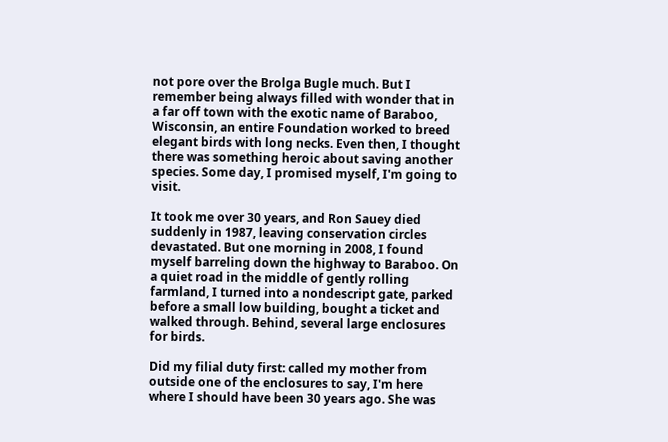not pore over the Brolga Bugle much. But I remember being always filled with wonder that in a far off town with the exotic name of Baraboo, Wisconsin, an entire Foundation worked to breed elegant birds with long necks. Even then, I thought there was something heroic about saving another species. Some day, I promised myself, I'm going to visit.

It took me over 30 years, and Ron Sauey died suddenly in 1987, leaving conservation circles devastated. But one morning in 2008, I found myself barreling down the highway to Baraboo. On a quiet road in the middle of gently rolling farmland, I turned into a nondescript gate, parked before a small low building, bought a ticket and walked through. Behind, several large enclosures for birds.

Did my filial duty first: called my mother from outside one of the enclosures to say, I'm here where I should have been 30 years ago. She was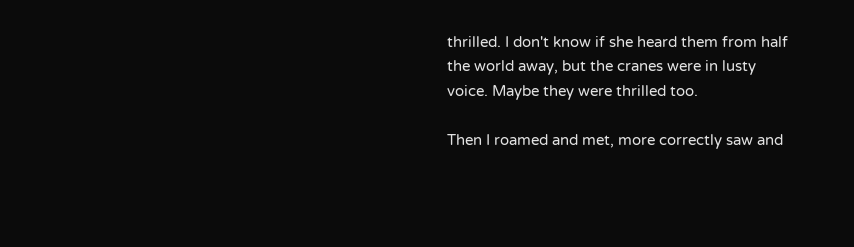thrilled. I don't know if she heard them from half the world away, but the cranes were in lusty voice. Maybe they were thrilled too.

Then I roamed and met, more correctly saw and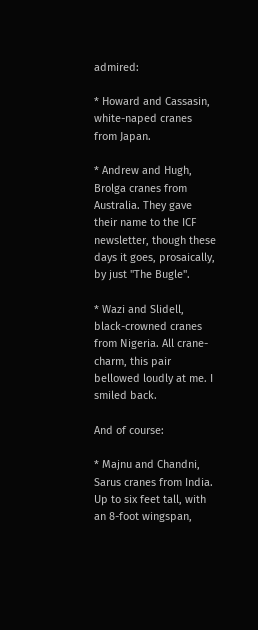admired:

* Howard and Cassasin, white-naped cranes from Japan.

* Andrew and Hugh, Brolga cranes from Australia. They gave their name to the ICF newsletter, though these days it goes, prosaically, by just "The Bugle".

* Wazi and Slidell, black-crowned cranes from Nigeria. All crane-charm, this pair bellowed loudly at me. I smiled back.

And of course:

* Majnu and Chandni, Sarus cranes from India. Up to six feet tall, with an 8-foot wingspan,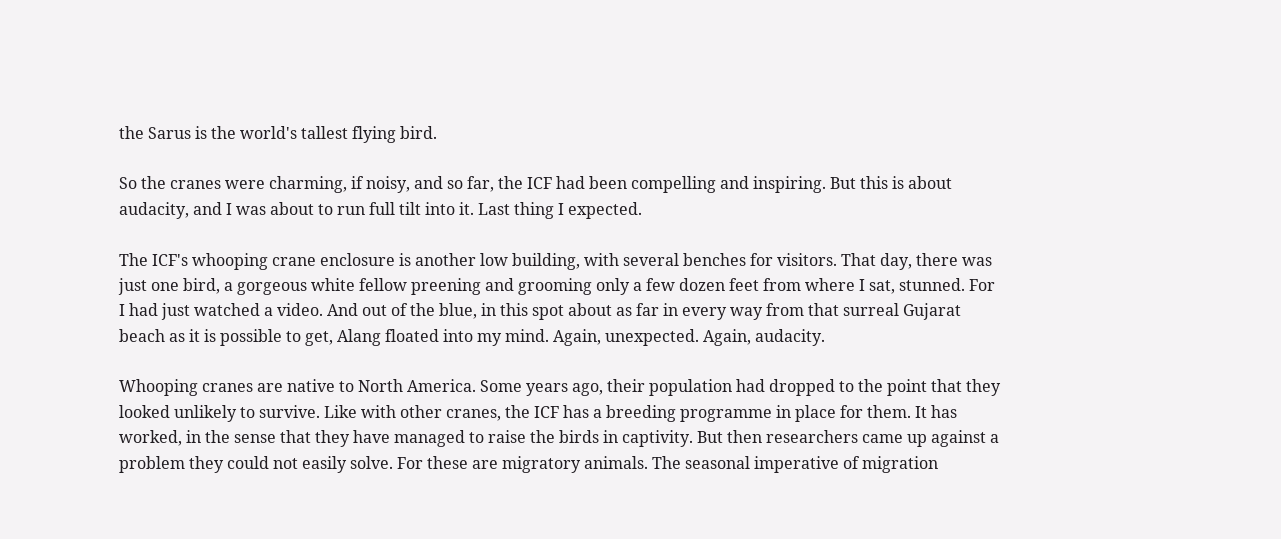the Sarus is the world's tallest flying bird.

So the cranes were charming, if noisy, and so far, the ICF had been compelling and inspiring. But this is about audacity, and I was about to run full tilt into it. Last thing I expected.

The ICF's whooping crane enclosure is another low building, with several benches for visitors. That day, there was just one bird, a gorgeous white fellow preening and grooming only a few dozen feet from where I sat, stunned. For I had just watched a video. And out of the blue, in this spot about as far in every way from that surreal Gujarat beach as it is possible to get, Alang floated into my mind. Again, unexpected. Again, audacity.

Whooping cranes are native to North America. Some years ago, their population had dropped to the point that they looked unlikely to survive. Like with other cranes, the ICF has a breeding programme in place for them. It has worked, in the sense that they have managed to raise the birds in captivity. But then researchers came up against a problem they could not easily solve. For these are migratory animals. The seasonal imperative of migration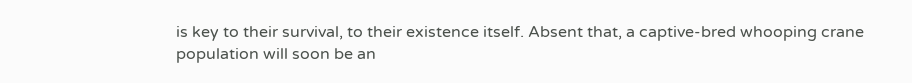is key to their survival, to their existence itself. Absent that, a captive-bred whooping crane population will soon be an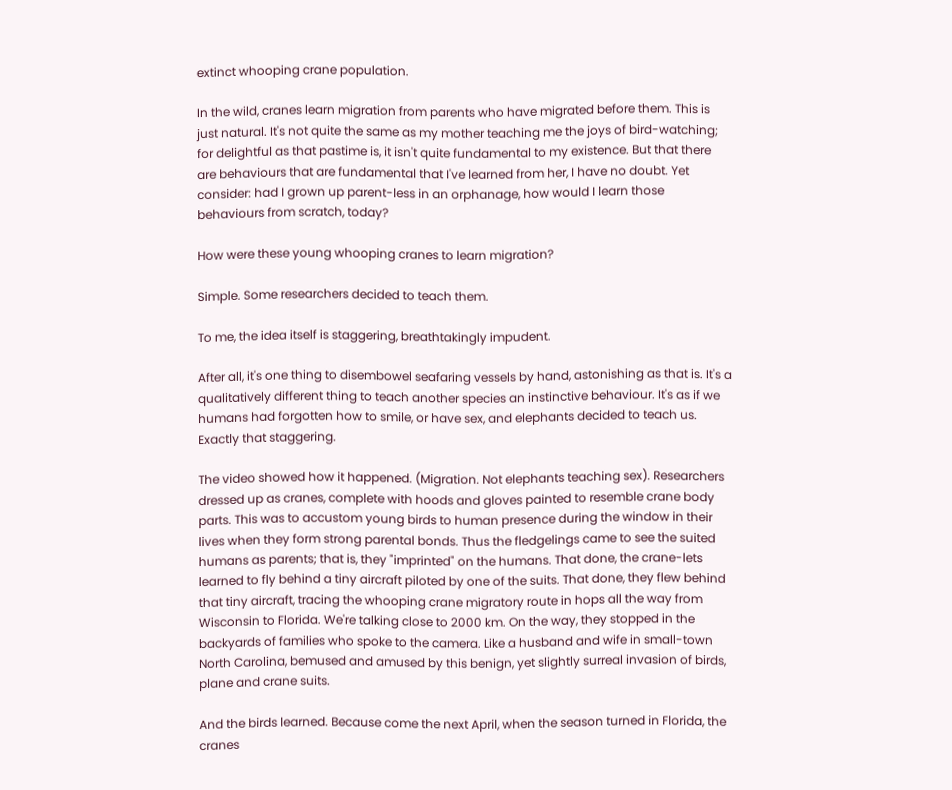extinct whooping crane population.

In the wild, cranes learn migration from parents who have migrated before them. This is just natural. It's not quite the same as my mother teaching me the joys of bird-watching; for delightful as that pastime is, it isn't quite fundamental to my existence. But that there are behaviours that are fundamental that I've learned from her, I have no doubt. Yet consider: had I grown up parent-less in an orphanage, how would I learn those behaviours from scratch, today?

How were these young whooping cranes to learn migration?

Simple. Some researchers decided to teach them.

To me, the idea itself is staggering, breathtakingly impudent.

After all, it's one thing to disembowel seafaring vessels by hand, astonishing as that is. It's a qualitatively different thing to teach another species an instinctive behaviour. It's as if we humans had forgotten how to smile, or have sex, and elephants decided to teach us. Exactly that staggering.

The video showed how it happened. (Migration. Not elephants teaching sex). Researchers dressed up as cranes, complete with hoods and gloves painted to resemble crane body parts. This was to accustom young birds to human presence during the window in their lives when they form strong parental bonds. Thus the fledgelings came to see the suited humans as parents; that is, they "imprinted" on the humans. That done, the crane-lets learned to fly behind a tiny aircraft piloted by one of the suits. That done, they flew behind that tiny aircraft, tracing the whooping crane migratory route in hops all the way from Wisconsin to Florida. We're talking close to 2000 km. On the way, they stopped in the backyards of families who spoke to the camera. Like a husband and wife in small-town North Carolina, bemused and amused by this benign, yet slightly surreal invasion of birds, plane and crane suits.

And the birds learned. Because come the next April, when the season turned in Florida, the cranes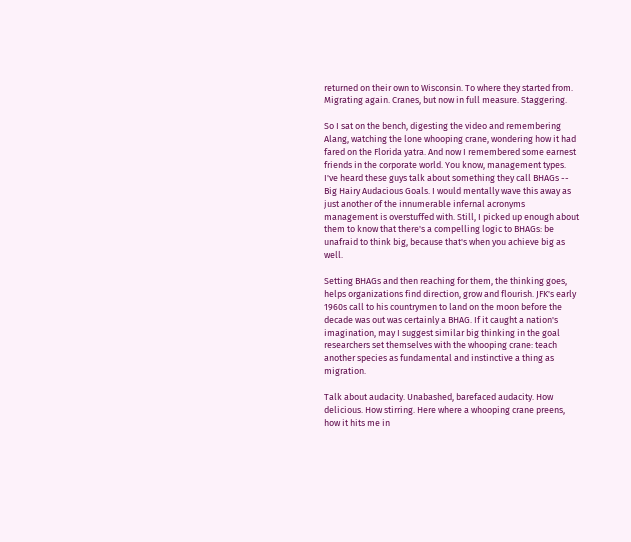returned on their own to Wisconsin. To where they started from. Migrating again. Cranes, but now in full measure. Staggering.

So I sat on the bench, digesting the video and remembering Alang, watching the lone whooping crane, wondering how it had fared on the Florida yatra. And now I remembered some earnest friends in the corporate world. You know, management types. I've heard these guys talk about something they call BHAGs -- Big Hairy Audacious Goals. I would mentally wave this away as just another of the innumerable infernal acronyms management is overstuffed with. Still, I picked up enough about them to know that there's a compelling logic to BHAGs: be unafraid to think big, because that's when you achieve big as well.

Setting BHAGs and then reaching for them, the thinking goes, helps organizations find direction, grow and flourish. JFK's early 1960s call to his countrymen to land on the moon before the decade was out was certainly a BHAG. If it caught a nation's imagination, may I suggest similar big thinking in the goal researchers set themselves with the whooping crane: teach another species as fundamental and instinctive a thing as migration.

Talk about audacity. Unabashed, barefaced audacity. How delicious. How stirring. Here where a whooping crane preens, how it hits me in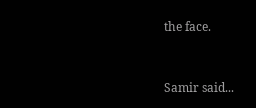the face.


Samir said...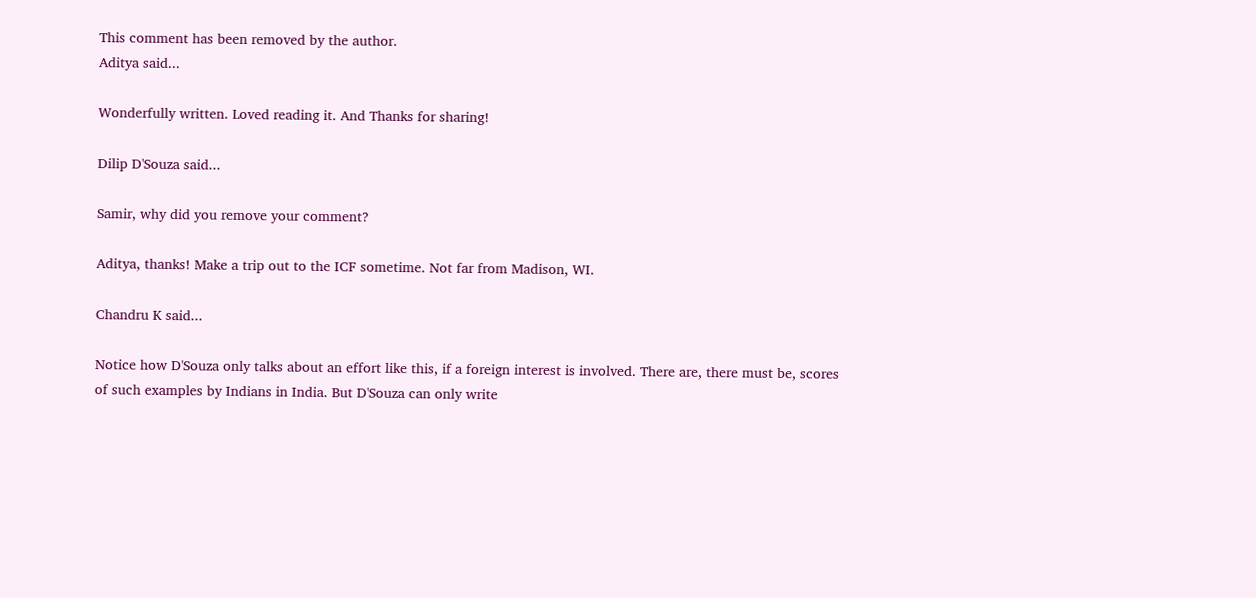This comment has been removed by the author.
Aditya said...

Wonderfully written. Loved reading it. And Thanks for sharing!

Dilip D'Souza said...

Samir, why did you remove your comment?

Aditya, thanks! Make a trip out to the ICF sometime. Not far from Madison, WI.

Chandru K said...

Notice how D'Souza only talks about an effort like this, if a foreign interest is involved. There are, there must be, scores of such examples by Indians in India. But D'Souza can only write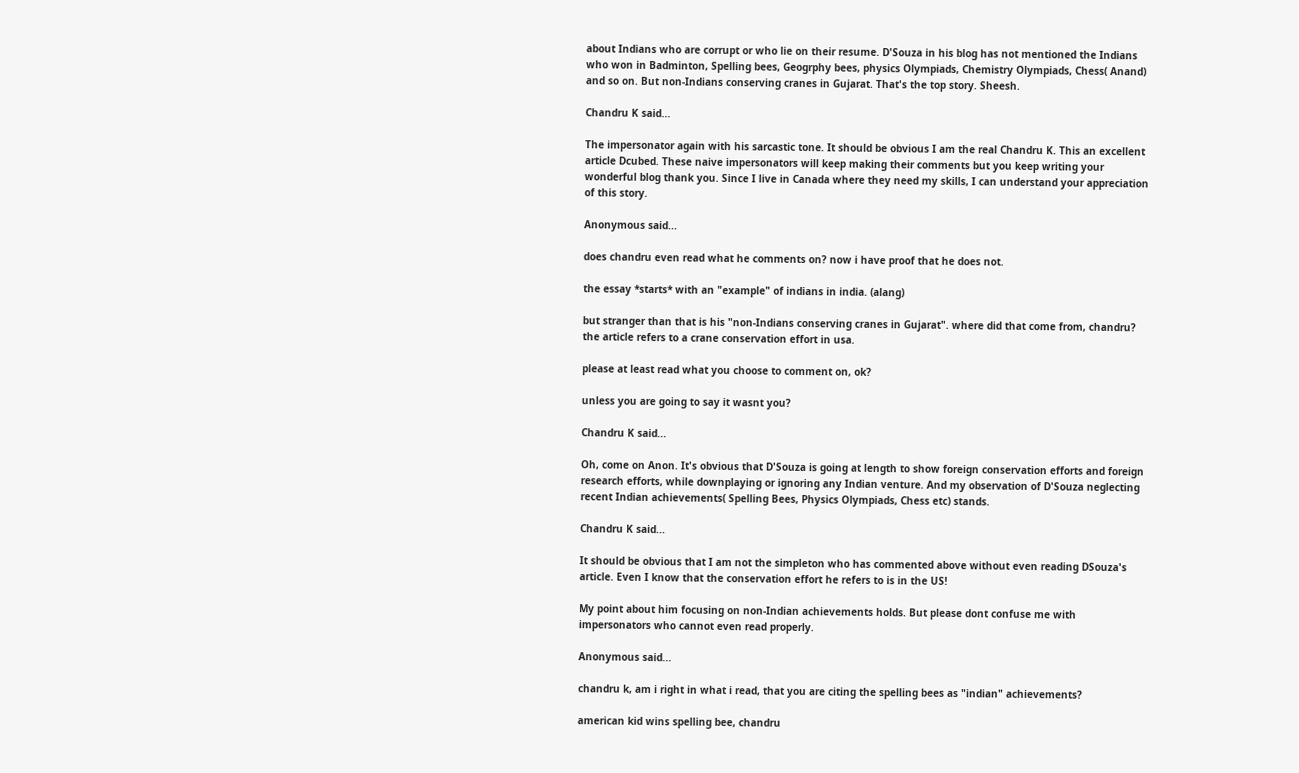about Indians who are corrupt or who lie on their resume. D'Souza in his blog has not mentioned the Indians who won in Badminton, Spelling bees, Geogrphy bees, physics Olympiads, Chemistry Olympiads, Chess( Anand) and so on. But non-Indians conserving cranes in Gujarat. That's the top story. Sheesh.

Chandru K said...

The impersonator again with his sarcastic tone. It should be obvious I am the real Chandru K. This an excellent article Dcubed. These naive impersonators will keep making their comments but you keep writing your wonderful blog thank you. Since I live in Canada where they need my skills, I can understand your appreciation of this story.

Anonymous said...

does chandru even read what he comments on? now i have proof that he does not.

the essay *starts* with an "example" of indians in india. (alang)

but stranger than that is his "non-Indians conserving cranes in Gujarat". where did that come from, chandru? the article refers to a crane conservation effort in usa.

please at least read what you choose to comment on, ok?

unless you are going to say it wasnt you?

Chandru K said...

Oh, come on Anon. It's obvious that D'Souza is going at length to show foreign conservation efforts and foreign research efforts, while downplaying or ignoring any Indian venture. And my observation of D'Souza neglecting recent Indian achievements( Spelling Bees, Physics Olympiads, Chess etc) stands.

Chandru K said...

It should be obvious that I am not the simpleton who has commented above without even reading DSouza's article. Even I know that the conservation effort he refers to is in the US!

My point about him focusing on non-Indian achievements holds. But please dont confuse me with impersonators who cannot even read properly.

Anonymous said...

chandru k, am i right in what i read, that you are citing the spelling bees as "indian" achievements?

american kid wins spelling bee, chandru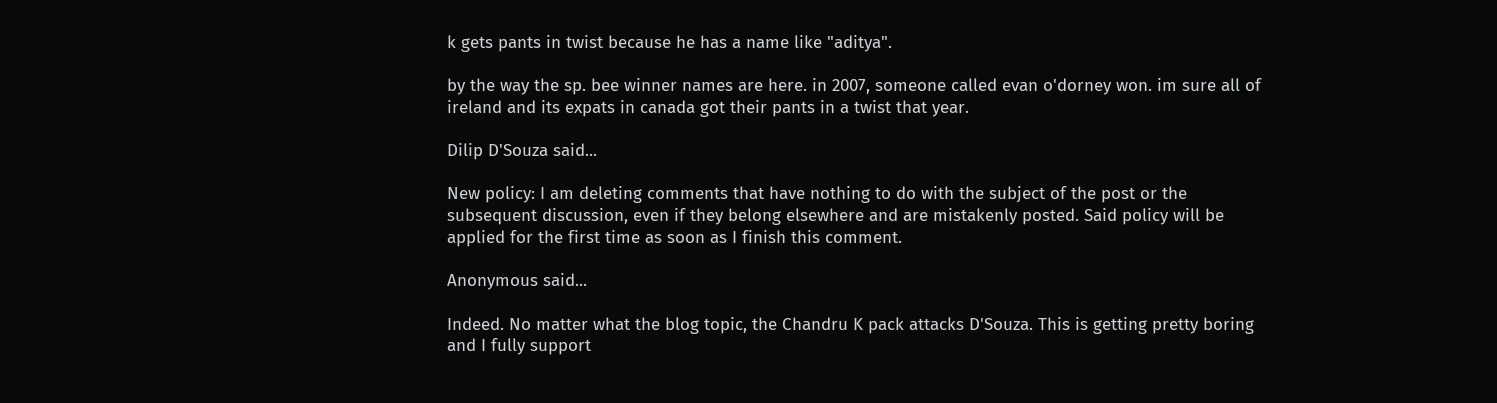k gets pants in twist because he has a name like "aditya".

by the way the sp. bee winner names are here. in 2007, someone called evan o'dorney won. im sure all of ireland and its expats in canada got their pants in a twist that year.

Dilip D'Souza said...

New policy: I am deleting comments that have nothing to do with the subject of the post or the subsequent discussion, even if they belong elsewhere and are mistakenly posted. Said policy will be applied for the first time as soon as I finish this comment.

Anonymous said...

Indeed. No matter what the blog topic, the Chandru K pack attacks D'Souza. This is getting pretty boring and I fully support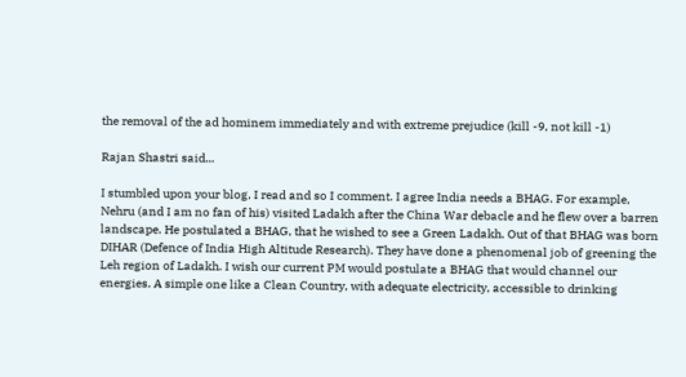the removal of the ad hominem immediately and with extreme prejudice (kill -9, not kill -1)

Rajan Shastri said...

I stumbled upon your blog, I read and so I comment. I agree India needs a BHAG. For example, Nehru (and I am no fan of his) visited Ladakh after the China War debacle and he flew over a barren landscape. He postulated a BHAG, that he wished to see a Green Ladakh. Out of that BHAG was born DIHAR (Defence of India High Altitude Research). They have done a phenomenal job of greening the Leh region of Ladakh. I wish our current PM would postulate a BHAG that would channel our energies. A simple one like a Clean Country, with adequate electricity, accessible to drinking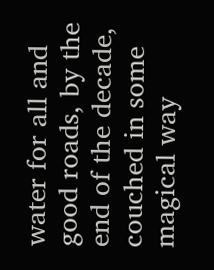water for all and good roads, by the end of the decade, couched in some magical way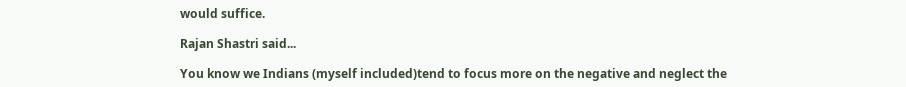would suffice.

Rajan Shastri said...

You know we Indians (myself included)tend to focus more on the negative and neglect the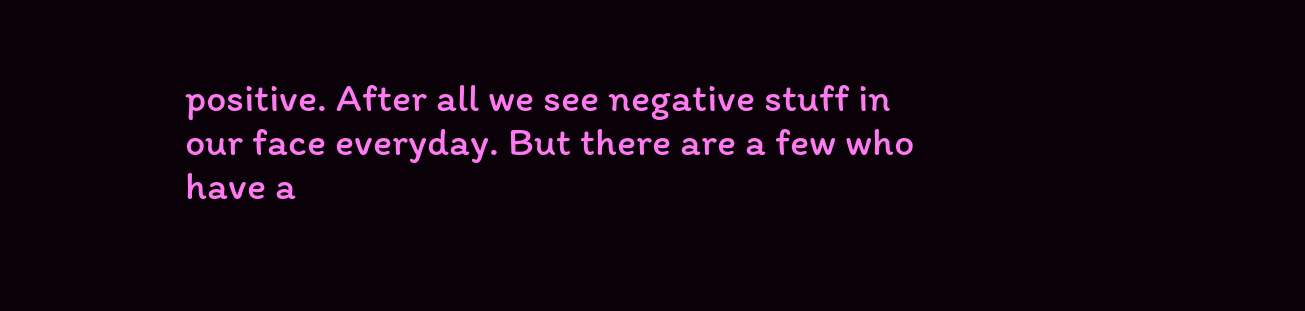positive. After all we see negative stuff in our face everyday. But there are a few who have a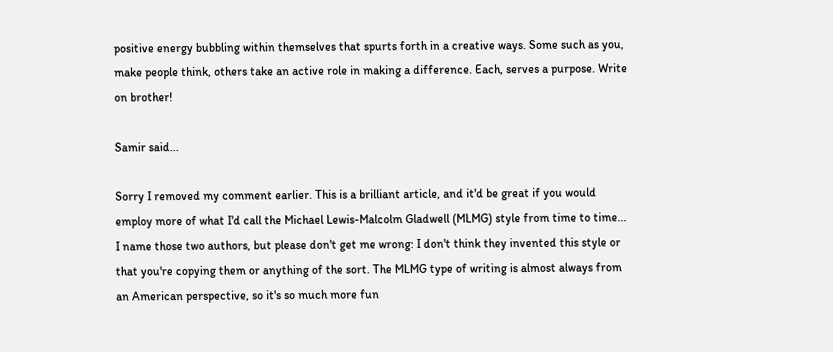positive energy bubbling within themselves that spurts forth in a creative ways. Some such as you, make people think, others take an active role in making a difference. Each, serves a purpose. Write on brother!

Samir said...

Sorry I removed my comment earlier. This is a brilliant article, and it'd be great if you would employ more of what I'd call the Michael Lewis-Malcolm Gladwell (MLMG) style from time to time... I name those two authors, but please don't get me wrong: I don't think they invented this style or that you're copying them or anything of the sort. The MLMG type of writing is almost always from an American perspective, so it's so much more fun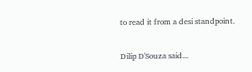to read it from a desi standpoint.

Dilip D'Souza said...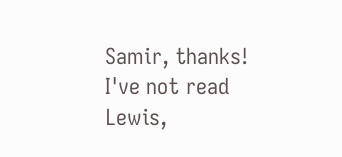Samir, thanks! I've not read Lewis,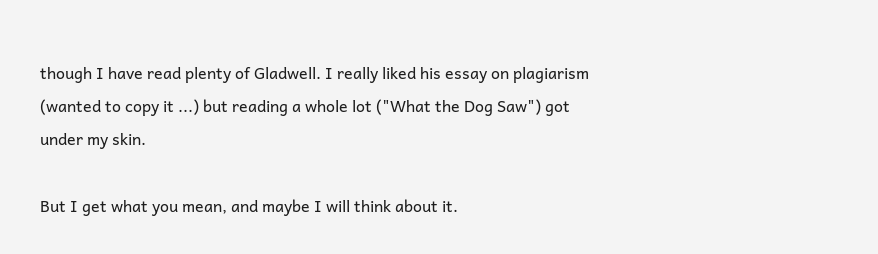though I have read plenty of Gladwell. I really liked his essay on plagiarism (wanted to copy it ...) but reading a whole lot ("What the Dog Saw") got under my skin.

But I get what you mean, and maybe I will think about it.